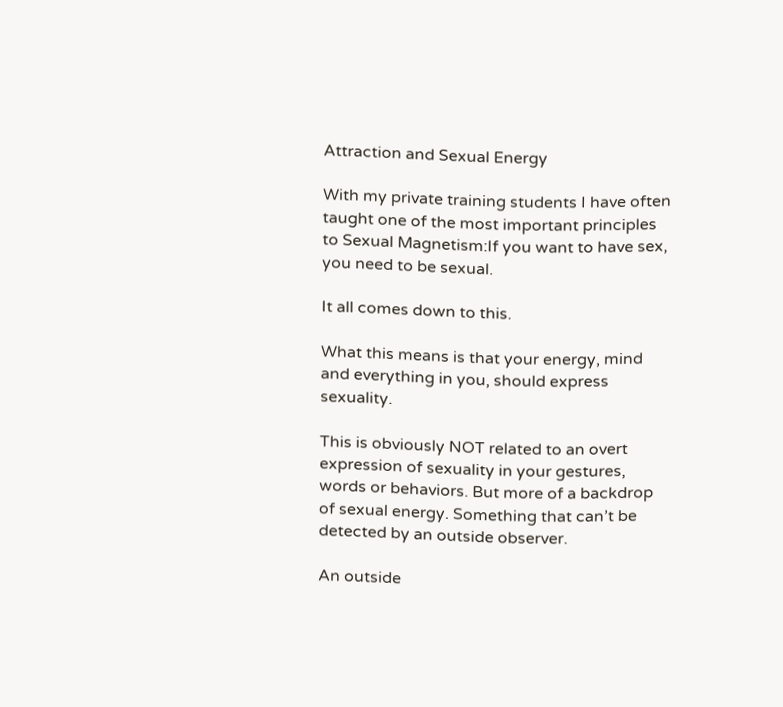Attraction and Sexual Energy

With my private training students I have often taught one of the most important principles to Sexual Magnetism:If you want to have sex, you need to be sexual.

It all comes down to this.

What this means is that your energy, mind and everything in you, should express sexuality.

This is obviously NOT related to an overt expression of sexuality in your gestures, words or behaviors. But more of a backdrop of sexual energy. Something that can’t be detected by an outside observer.

An outside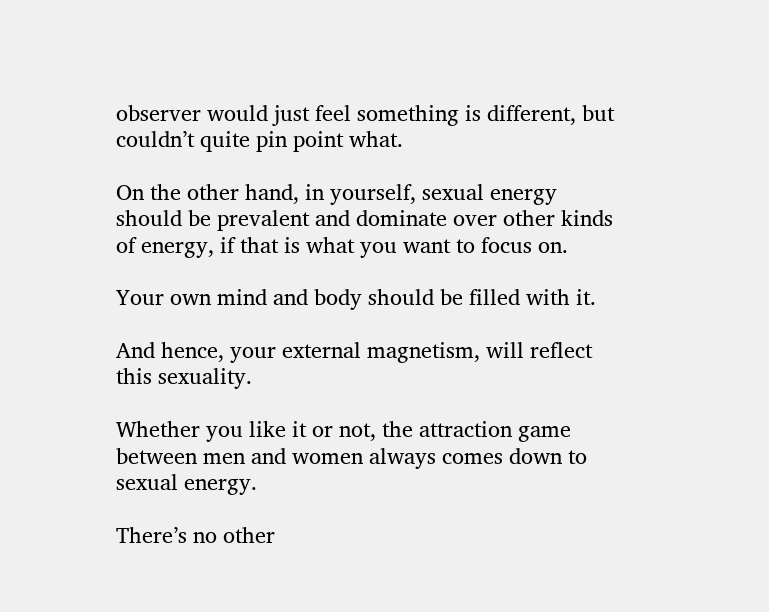observer would just feel something is different, but couldn’t quite pin point what.

On the other hand, in yourself, sexual energy should be prevalent and dominate over other kinds of energy, if that is what you want to focus on.

Your own mind and body should be filled with it.

And hence, your external magnetism, will reflect this sexuality.

Whether you like it or not, the attraction game between men and women always comes down to sexual energy.

There’s no other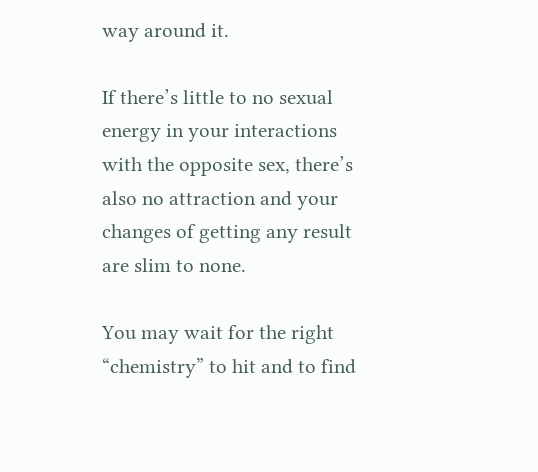way around it.

If there’s little to no sexual energy in your interactions with the opposite sex, there’s also no attraction and your changes of getting any result are slim to none.

You may wait for the right “chemistry” to hit and to find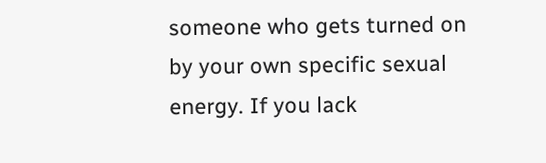someone who gets turned on by your own specific sexual energy. If you lack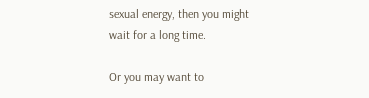sexual energy, then you might wait for a long time.

Or you may want to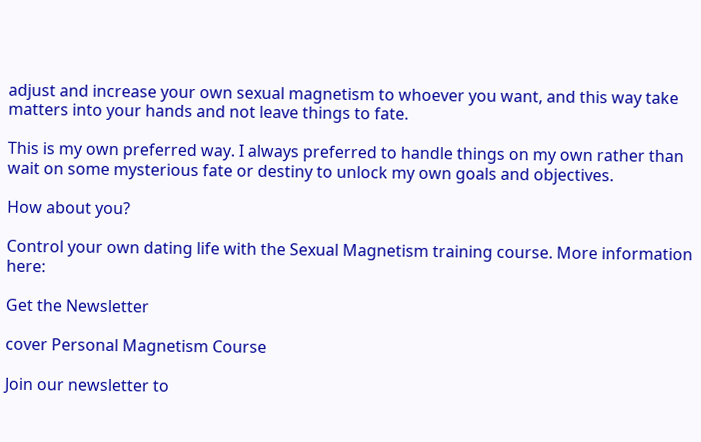adjust and increase your own sexual magnetism to whoever you want, and this way take matters into your hands and not leave things to fate.

This is my own preferred way. I always preferred to handle things on my own rather than wait on some mysterious fate or destiny to unlock my own goals and objectives.

How about you?

Control your own dating life with the Sexual Magnetism training course. More information here:

Get the Newsletter

cover Personal Magnetism Course

Join our newsletter to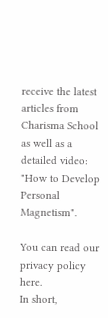receive the latest articles from Charisma School as well as a detailed video: "How to Develop Personal Magnetism".

You can read our privacy policy here.
In short,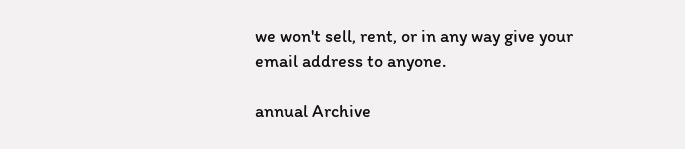we won't sell, rent, or in any way give your email address to anyone.

annual Archive